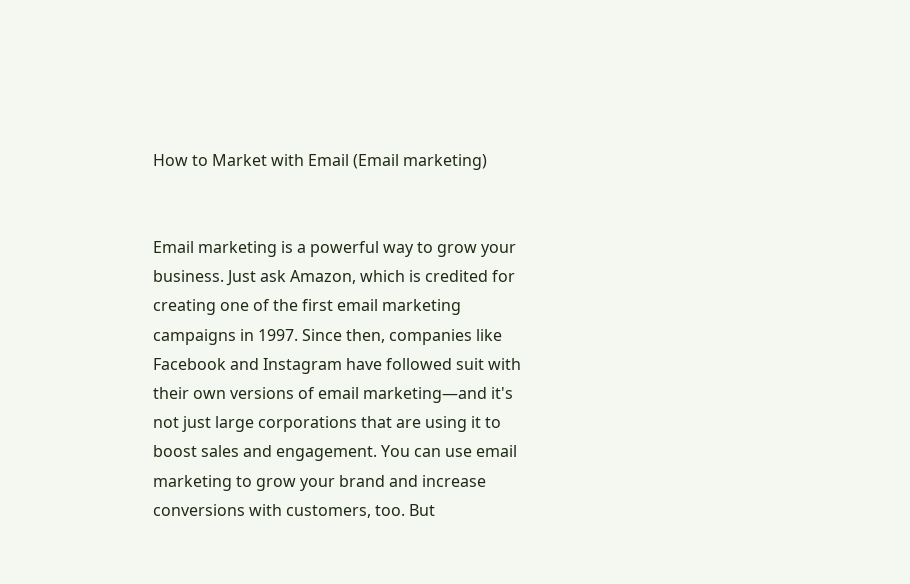How to Market with Email (Email marketing)


Email marketing is a powerful way to grow your business. Just ask Amazon, which is credited for creating one of the first email marketing campaigns in 1997. Since then, companies like Facebook and Instagram have followed suit with their own versions of email marketing—and it's not just large corporations that are using it to boost sales and engagement. You can use email marketing to grow your brand and increase conversions with customers, too. But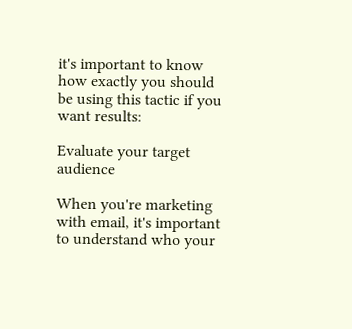it's important to know how exactly you should be using this tactic if you want results:

Evaluate your target audience

When you're marketing with email, it's important to understand who your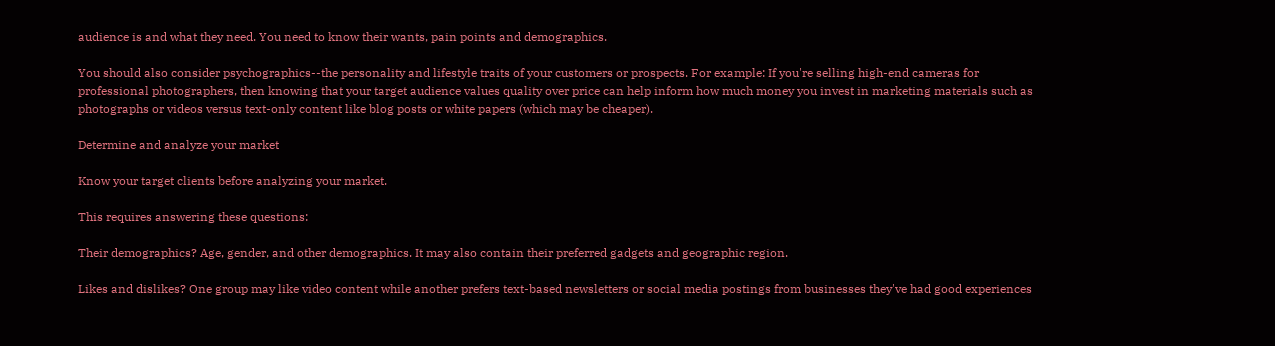audience is and what they need. You need to know their wants, pain points and demographics.

You should also consider psychographics--the personality and lifestyle traits of your customers or prospects. For example: If you're selling high-end cameras for professional photographers, then knowing that your target audience values quality over price can help inform how much money you invest in marketing materials such as photographs or videos versus text-only content like blog posts or white papers (which may be cheaper).

Determine and analyze your market

Know your target clients before analyzing your market.

This requires answering these questions:

Their demographics? Age, gender, and other demographics. It may also contain their preferred gadgets and geographic region.

Likes and dislikes? One group may like video content while another prefers text-based newsletters or social media postings from businesses they've had good experiences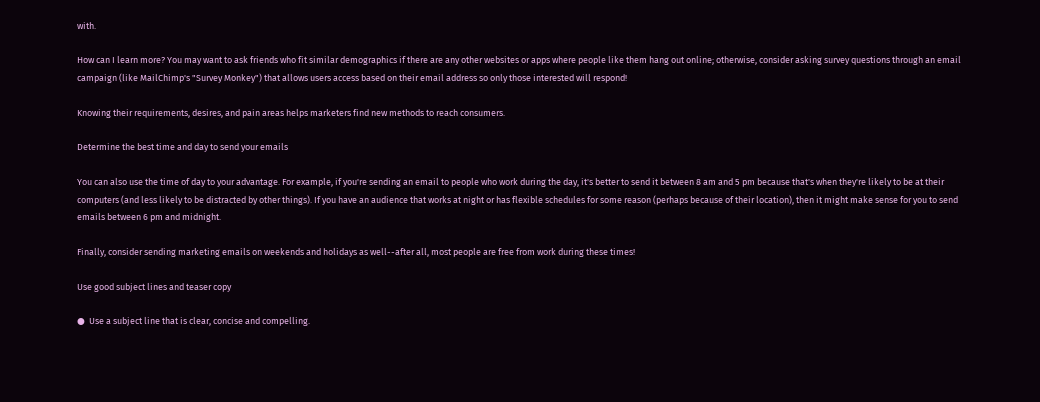with.

How can I learn more? You may want to ask friends who fit similar demographics if there are any other websites or apps where people like them hang out online; otherwise, consider asking survey questions through an email campaign (like MailChimp's "Survey Monkey") that allows users access based on their email address so only those interested will respond!

Knowing their requirements, desires, and pain areas helps marketers find new methods to reach consumers.

Determine the best time and day to send your emails

You can also use the time of day to your advantage. For example, if you're sending an email to people who work during the day, it's better to send it between 8 am and 5 pm because that's when they're likely to be at their computers (and less likely to be distracted by other things). If you have an audience that works at night or has flexible schedules for some reason (perhaps because of their location), then it might make sense for you to send emails between 6 pm and midnight.

Finally, consider sending marketing emails on weekends and holidays as well--after all, most people are free from work during these times!

Use good subject lines and teaser copy

●  Use a subject line that is clear, concise and compelling.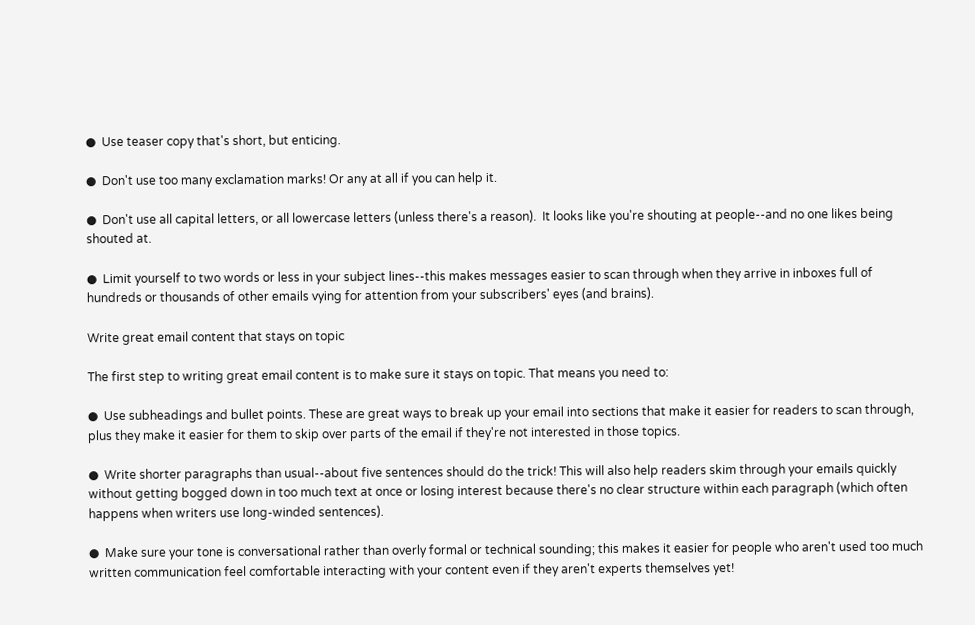●  Use teaser copy that's short, but enticing.

●  Don't use too many exclamation marks! Or any at all if you can help it.

●  Don't use all capital letters, or all lowercase letters (unless there's a reason).  It looks like you're shouting at people--and no one likes being shouted at.

●  Limit yourself to two words or less in your subject lines--this makes messages easier to scan through when they arrive in inboxes full of hundreds or thousands of other emails vying for attention from your subscribers' eyes (and brains).

Write great email content that stays on topic

The first step to writing great email content is to make sure it stays on topic. That means you need to:

●  Use subheadings and bullet points. These are great ways to break up your email into sections that make it easier for readers to scan through, plus they make it easier for them to skip over parts of the email if they're not interested in those topics.

●  Write shorter paragraphs than usual--about five sentences should do the trick! This will also help readers skim through your emails quickly without getting bogged down in too much text at once or losing interest because there's no clear structure within each paragraph (which often happens when writers use long-winded sentences).

●  Make sure your tone is conversational rather than overly formal or technical sounding; this makes it easier for people who aren't used too much written communication feel comfortable interacting with your content even if they aren't experts themselves yet!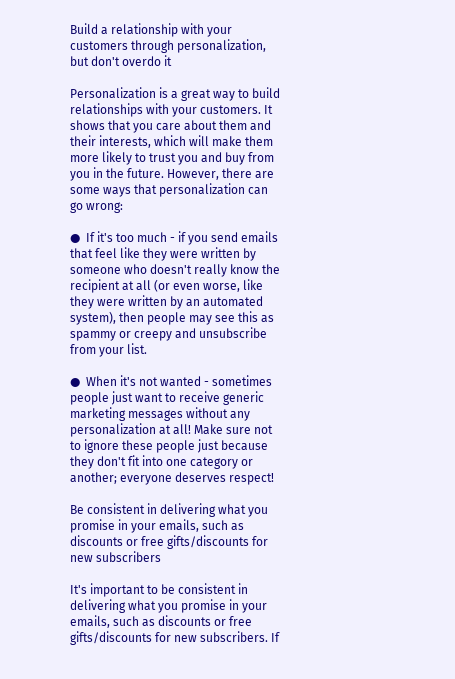Build a relationship with your customers through personalization, but don't overdo it

Personalization is a great way to build relationships with your customers. It shows that you care about them and their interests, which will make them more likely to trust you and buy from you in the future. However, there are some ways that personalization can go wrong:

●  If it's too much - if you send emails that feel like they were written by someone who doesn't really know the recipient at all (or even worse, like they were written by an automated system), then people may see this as spammy or creepy and unsubscribe from your list.

●  When it's not wanted - sometimes people just want to receive generic marketing messages without any personalization at all! Make sure not to ignore these people just because they don't fit into one category or another; everyone deserves respect!

Be consistent in delivering what you promise in your emails, such as discounts or free gifts/discounts for new subscribers

It's important to be consistent in delivering what you promise in your emails, such as discounts or free gifts/discounts for new subscribers. If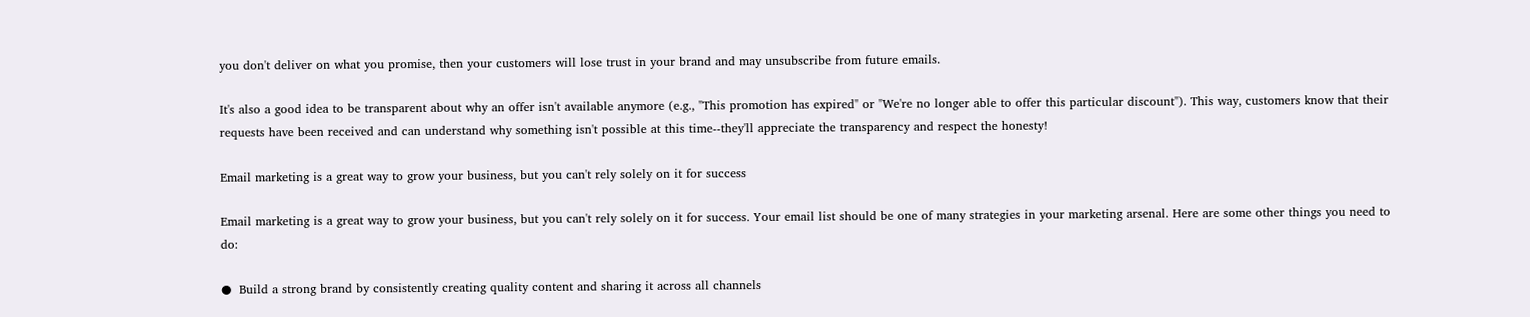you don't deliver on what you promise, then your customers will lose trust in your brand and may unsubscribe from future emails.

It's also a good idea to be transparent about why an offer isn't available anymore (e.g., "This promotion has expired" or "We're no longer able to offer this particular discount"). This way, customers know that their requests have been received and can understand why something isn't possible at this time--they'll appreciate the transparency and respect the honesty!

Email marketing is a great way to grow your business, but you can't rely solely on it for success

Email marketing is a great way to grow your business, but you can't rely solely on it for success. Your email list should be one of many strategies in your marketing arsenal. Here are some other things you need to do:

●  Build a strong brand by consistently creating quality content and sharing it across all channels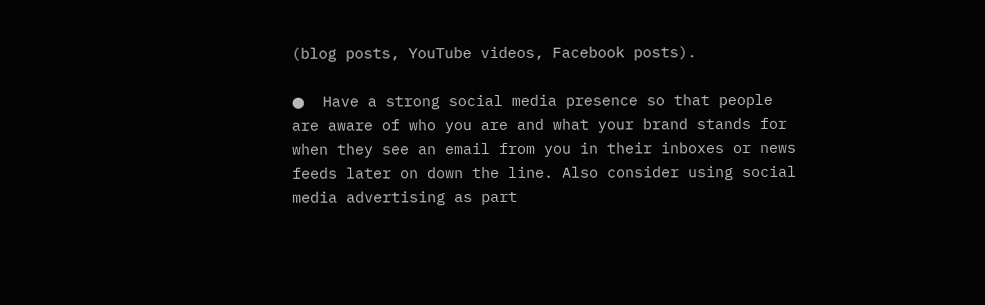(blog posts, YouTube videos, Facebook posts).

●  Have a strong social media presence so that people are aware of who you are and what your brand stands for when they see an email from you in their inboxes or news feeds later on down the line. Also consider using social media advertising as part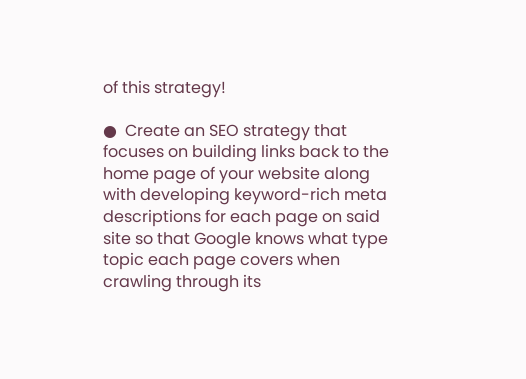of this strategy!

●  Create an SEO strategy that focuses on building links back to the home page of your website along with developing keyword-rich meta descriptions for each page on said site so that Google knows what type topic each page covers when crawling through its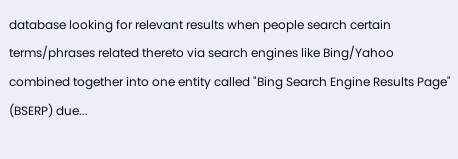database looking for relevant results when people search certain terms/phrases related thereto via search engines like Bing/Yahoo combined together into one entity called "Bing Search Engine Results Page" (BSERP) due...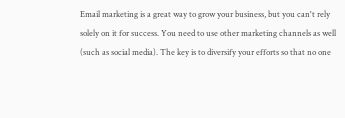Email marketing is a great way to grow your business, but you can't rely solely on it for success. You need to use other marketing channels as well (such as social media). The key is to diversify your efforts so that no one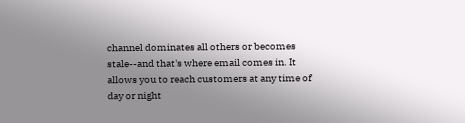channel dominates all others or becomes stale--and that's where email comes in. It allows you to reach customers at any time of day or night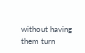without having them turn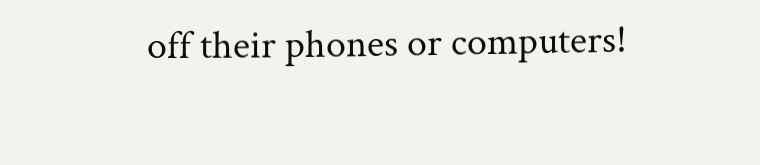off their phones or computers!